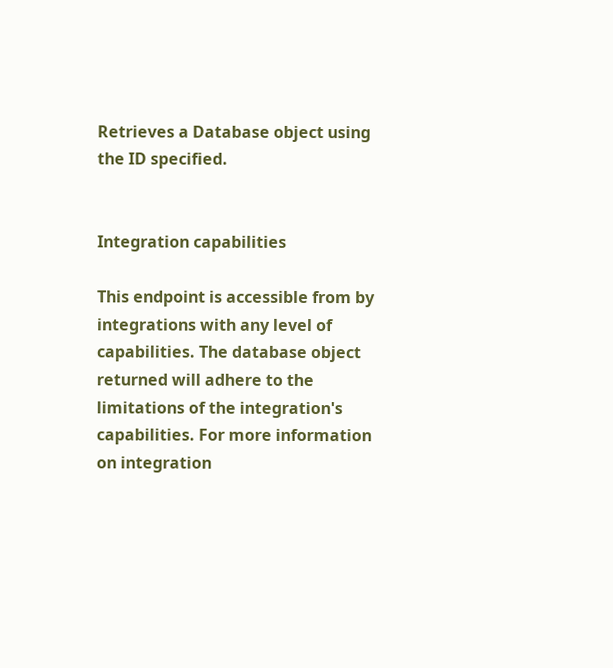Retrieves a Database object using the ID specified.


Integration capabilities

This endpoint is accessible from by integrations with any level of capabilities. The database object returned will adhere to the limitations of the integration's capabilities. For more information on integration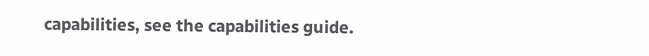capabilities, see the capabilities guide.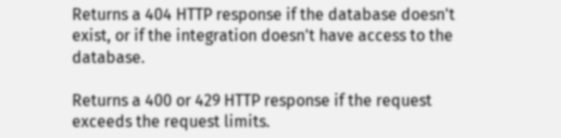Returns a 404 HTTP response if the database doesn't exist, or if the integration doesn't have access to the database.

Returns a 400 or 429 HTTP response if the request exceeds the request limits.